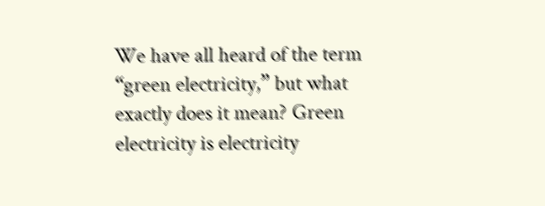We have all heard of the term “green electricity,” but what exactly does it mean? Green electricity is electricity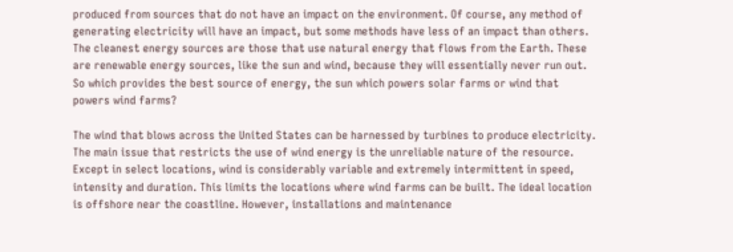produced from sources that do not have an impact on the environment. Of course, any method of generating electricity will have an impact, but some methods have less of an impact than others. The cleanest energy sources are those that use natural energy that flows from the Earth. These are renewable energy sources, like the sun and wind, because they will essentially never run out.  So which provides the best source of energy, the sun which powers solar farms or wind that powers wind farms?

The wind that blows across the United States can be harnessed by turbines to produce electricity. The main issue that restricts the use of wind energy is the unreliable nature of the resource. Except in select locations, wind is considerably variable and extremely intermittent in speed, intensity and duration. This limits the locations where wind farms can be built. The ideal location is offshore near the coastline. However, installations and maintenance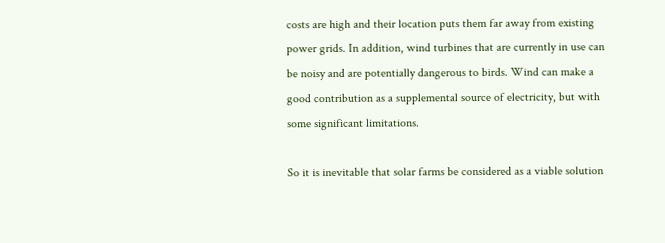costs are high and their location puts them far away from existing power grids. In addition, wind turbines that are currently in use can be noisy and are potentially dangerous to birds. Wind can make a good contribution as a supplemental source of electricity, but with some significant limitations.

So it is inevitable that solar farms be considered as a viable solution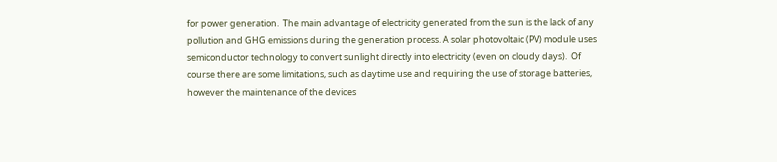for power generation.  The main advantage of electricity generated from the sun is the lack of any pollution and GHG emissions during the generation process. A solar photovoltaic (PV) module uses semiconductor technology to convert sunlight directly into electricity (even on cloudy days).  Of course there are some limitations, such as daytime use and requiring the use of storage batteries, however the maintenance of the devices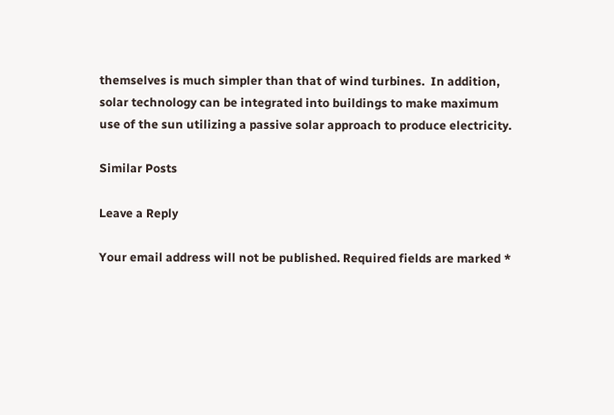themselves is much simpler than that of wind turbines.  In addition, solar technology can be integrated into buildings to make maximum use of the sun utilizing a passive solar approach to produce electricity.

Similar Posts

Leave a Reply

Your email address will not be published. Required fields are marked *